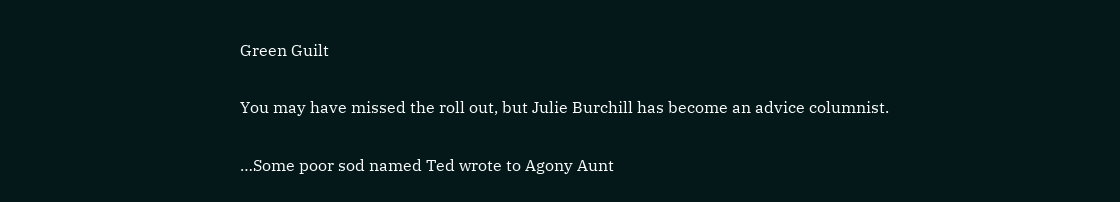Green Guilt

You may have missed the roll out, but Julie Burchill has become an advice columnist.

…Some poor sod named Ted wrote to Agony Aunt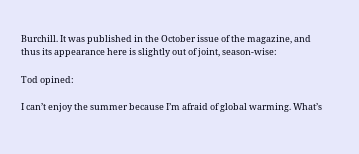Burchill. It was published in the October issue of the magazine, and thus its appearance here is slightly out of joint, season-wise:

Tod opined:

I can’t enjoy the summer because I’m afraid of global warming. What’s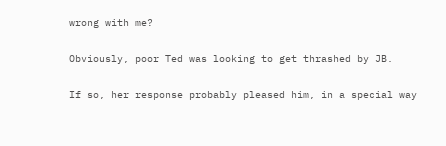wrong with me?

Obviously, poor Ted was looking to get thrashed by JB.

If so, her response probably pleased him, in a special way